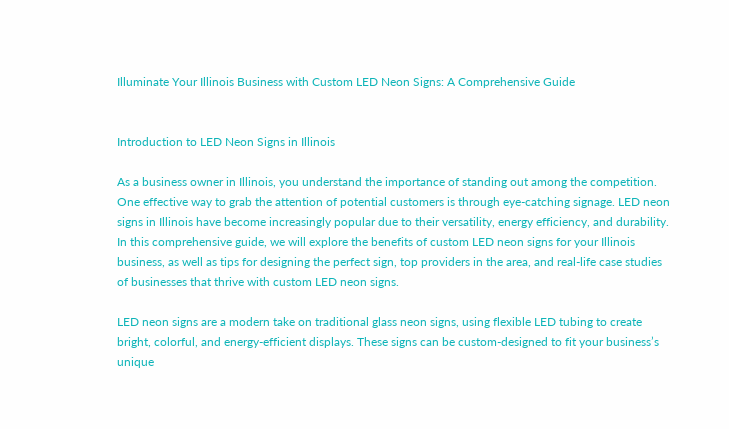Illuminate Your Illinois Business with Custom LED Neon Signs: A Comprehensive Guide


Introduction to LED Neon Signs in Illinois

As a business owner in Illinois, you understand the importance of standing out among the competition. One effective way to grab the attention of potential customers is through eye-catching signage. LED neon signs in Illinois have become increasingly popular due to their versatility, energy efficiency, and durability. In this comprehensive guide, we will explore the benefits of custom LED neon signs for your Illinois business, as well as tips for designing the perfect sign, top providers in the area, and real-life case studies of businesses that thrive with custom LED neon signs.

LED neon signs are a modern take on traditional glass neon signs, using flexible LED tubing to create bright, colorful, and energy-efficient displays. These signs can be custom-designed to fit your business’s unique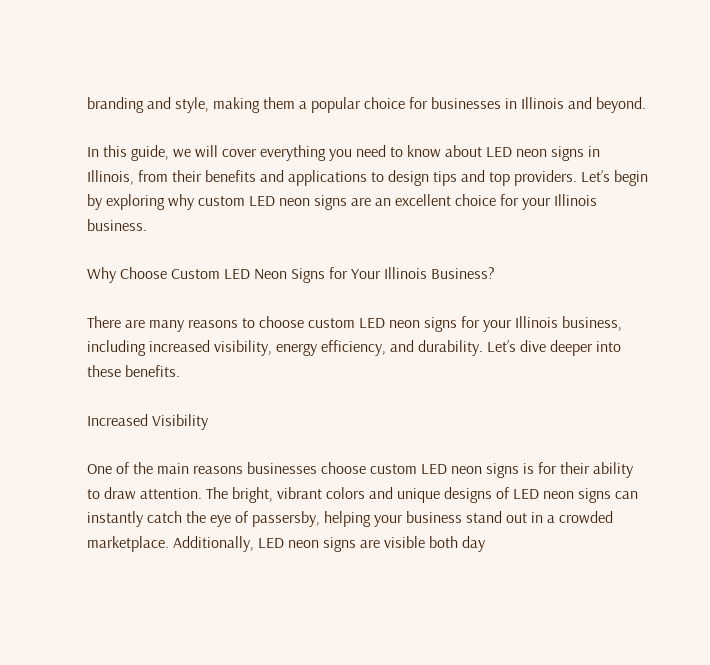branding and style, making them a popular choice for businesses in Illinois and beyond.

In this guide, we will cover everything you need to know about LED neon signs in Illinois, from their benefits and applications to design tips and top providers. Let’s begin by exploring why custom LED neon signs are an excellent choice for your Illinois business.

Why Choose Custom LED Neon Signs for Your Illinois Business?

There are many reasons to choose custom LED neon signs for your Illinois business, including increased visibility, energy efficiency, and durability. Let’s dive deeper into these benefits.

Increased Visibility

One of the main reasons businesses choose custom LED neon signs is for their ability to draw attention. The bright, vibrant colors and unique designs of LED neon signs can instantly catch the eye of passersby, helping your business stand out in a crowded marketplace. Additionally, LED neon signs are visible both day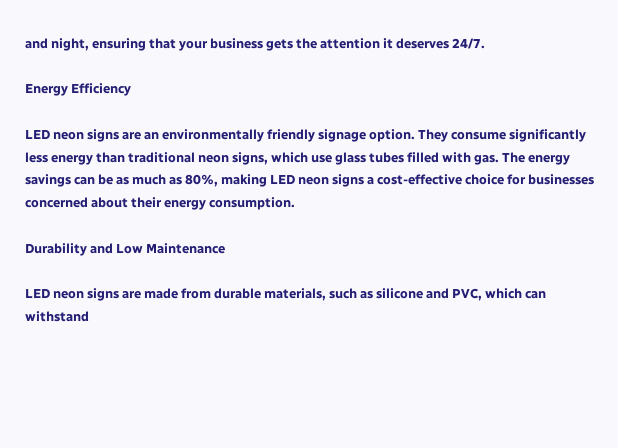and night, ensuring that your business gets the attention it deserves 24/7.

Energy Efficiency

LED neon signs are an environmentally friendly signage option. They consume significantly less energy than traditional neon signs, which use glass tubes filled with gas. The energy savings can be as much as 80%, making LED neon signs a cost-effective choice for businesses concerned about their energy consumption.

Durability and Low Maintenance

LED neon signs are made from durable materials, such as silicone and PVC, which can withstand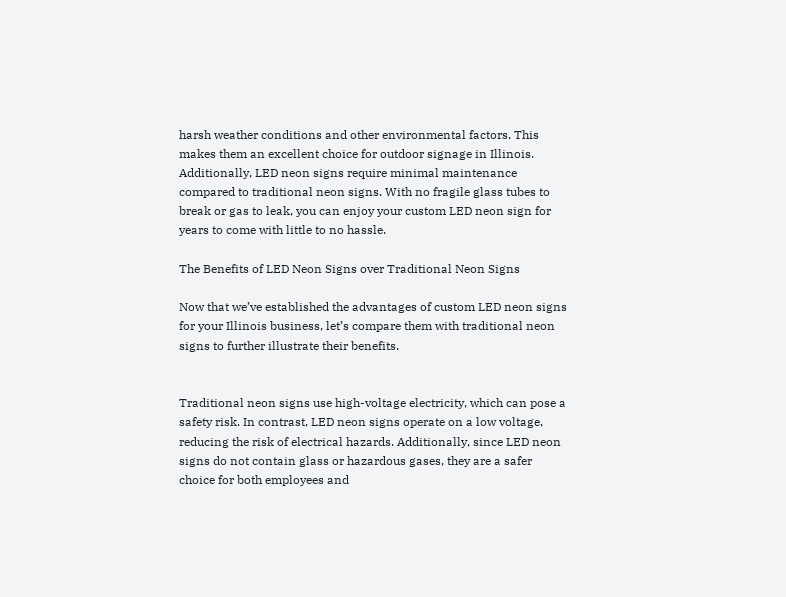harsh weather conditions and other environmental factors. This makes them an excellent choice for outdoor signage in Illinois. Additionally, LED neon signs require minimal maintenance compared to traditional neon signs. With no fragile glass tubes to break or gas to leak, you can enjoy your custom LED neon sign for years to come with little to no hassle.

The Benefits of LED Neon Signs over Traditional Neon Signs

Now that we’ve established the advantages of custom LED neon signs for your Illinois business, let’s compare them with traditional neon signs to further illustrate their benefits.


Traditional neon signs use high-voltage electricity, which can pose a safety risk. In contrast, LED neon signs operate on a low voltage, reducing the risk of electrical hazards. Additionally, since LED neon signs do not contain glass or hazardous gases, they are a safer choice for both employees and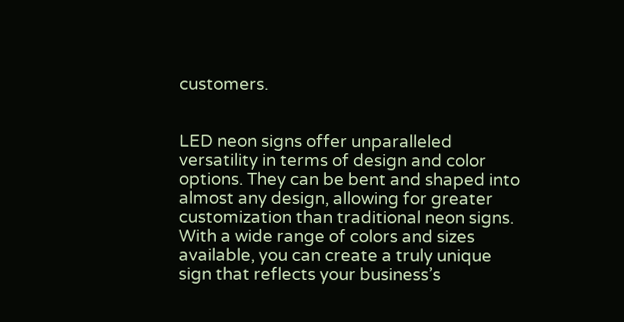customers.


LED neon signs offer unparalleled versatility in terms of design and color options. They can be bent and shaped into almost any design, allowing for greater customization than traditional neon signs. With a wide range of colors and sizes available, you can create a truly unique sign that reflects your business’s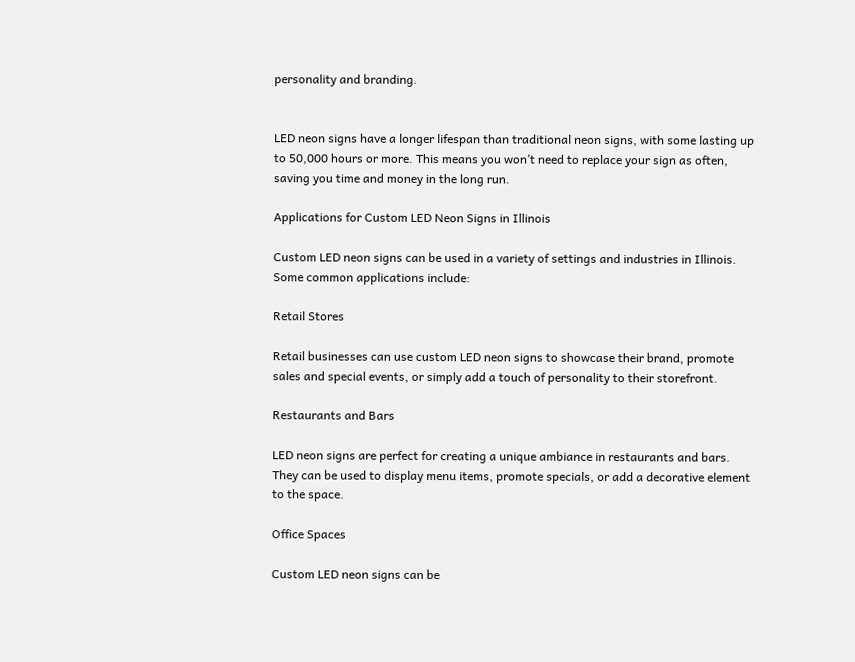personality and branding.


LED neon signs have a longer lifespan than traditional neon signs, with some lasting up to 50,000 hours or more. This means you won’t need to replace your sign as often, saving you time and money in the long run.

Applications for Custom LED Neon Signs in Illinois

Custom LED neon signs can be used in a variety of settings and industries in Illinois. Some common applications include:

Retail Stores

Retail businesses can use custom LED neon signs to showcase their brand, promote sales and special events, or simply add a touch of personality to their storefront.

Restaurants and Bars

LED neon signs are perfect for creating a unique ambiance in restaurants and bars. They can be used to display menu items, promote specials, or add a decorative element to the space.

Office Spaces

Custom LED neon signs can be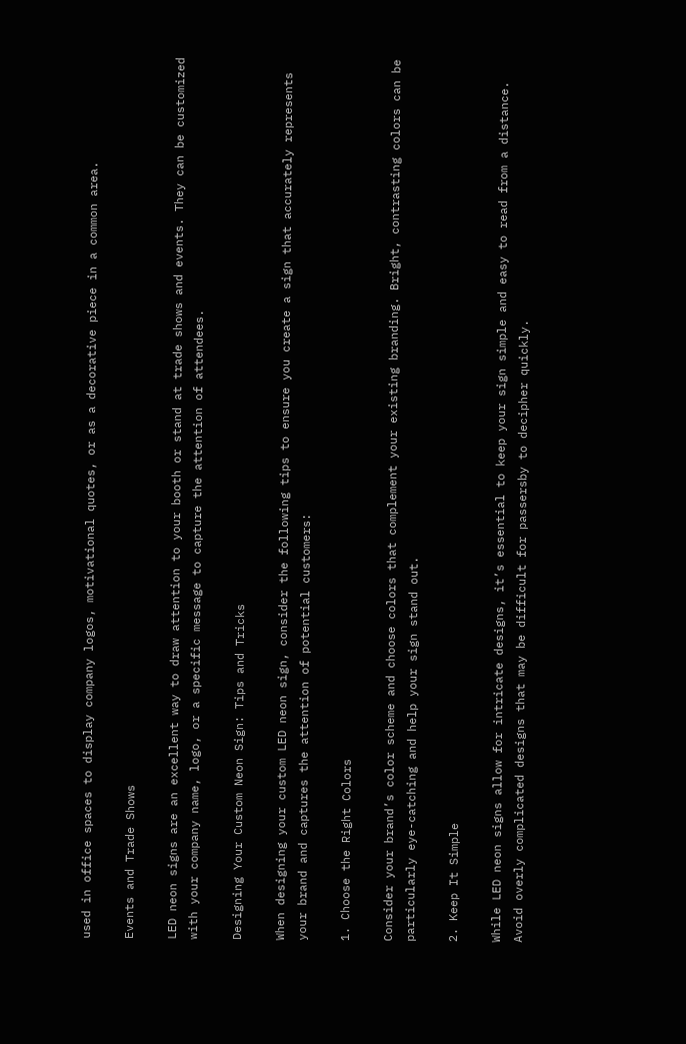used in office spaces to display company logos, motivational quotes, or as a decorative piece in a common area.

Events and Trade Shows

LED neon signs are an excellent way to draw attention to your booth or stand at trade shows and events. They can be customized with your company name, logo, or a specific message to capture the attention of attendees.

Designing Your Custom Neon Sign: Tips and Tricks

When designing your custom LED neon sign, consider the following tips to ensure you create a sign that accurately represents your brand and captures the attention of potential customers:

1. Choose the Right Colors

Consider your brand’s color scheme and choose colors that complement your existing branding. Bright, contrasting colors can be particularly eye-catching and help your sign stand out.

2. Keep It Simple

While LED neon signs allow for intricate designs, it’s essential to keep your sign simple and easy to read from a distance. Avoid overly complicated designs that may be difficult for passersby to decipher quickly.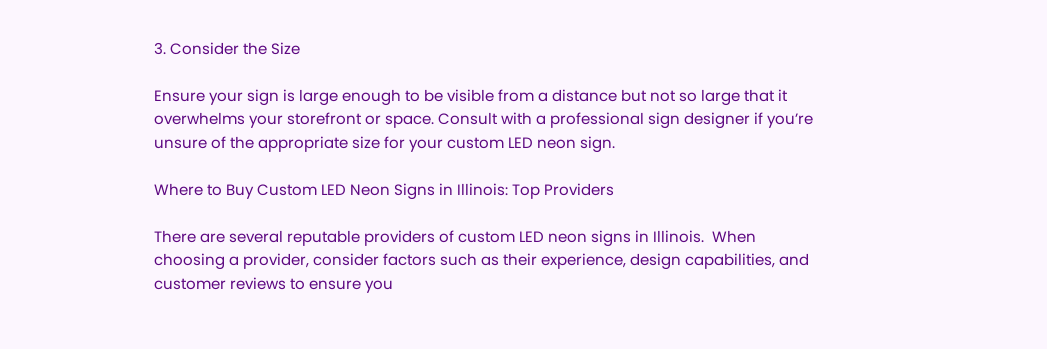3. Consider the Size

Ensure your sign is large enough to be visible from a distance but not so large that it overwhelms your storefront or space. Consult with a professional sign designer if you’re unsure of the appropriate size for your custom LED neon sign.

Where to Buy Custom LED Neon Signs in Illinois: Top Providers

There are several reputable providers of custom LED neon signs in Illinois.  When choosing a provider, consider factors such as their experience, design capabilities, and customer reviews to ensure you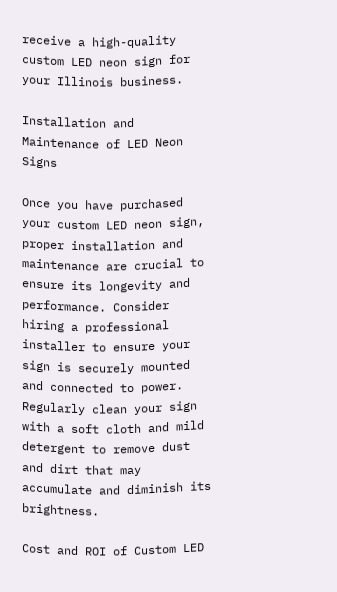receive a high-quality custom LED neon sign for your Illinois business.

Installation and Maintenance of LED Neon Signs

Once you have purchased your custom LED neon sign, proper installation and maintenance are crucial to ensure its longevity and performance. Consider hiring a professional installer to ensure your sign is securely mounted and connected to power. Regularly clean your sign with a soft cloth and mild detergent to remove dust and dirt that may accumulate and diminish its brightness.

Cost and ROI of Custom LED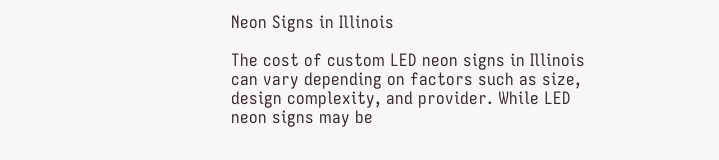Neon Signs in Illinois

The cost of custom LED neon signs in Illinois can vary depending on factors such as size, design complexity, and provider. While LED neon signs may be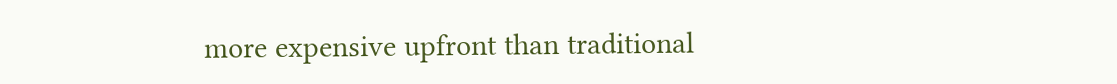more expensive upfront than traditional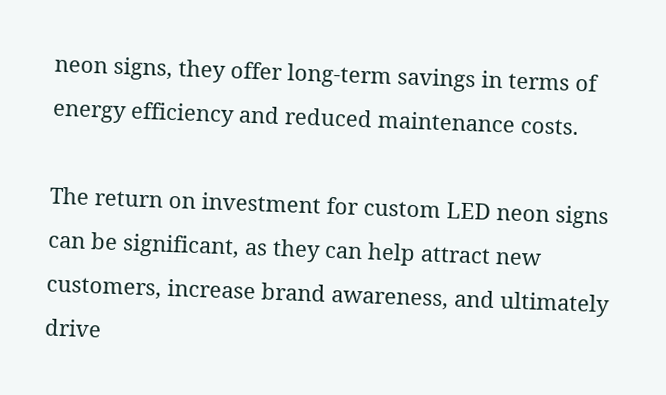neon signs, they offer long-term savings in terms of energy efficiency and reduced maintenance costs.

The return on investment for custom LED neon signs can be significant, as they can help attract new customers, increase brand awareness, and ultimately drive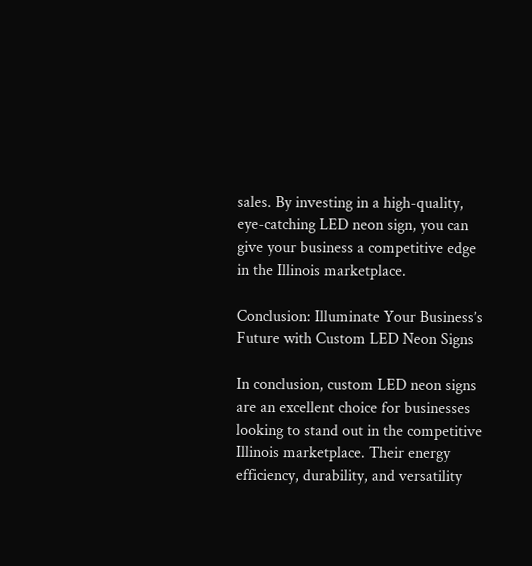sales. By investing in a high-quality, eye-catching LED neon sign, you can give your business a competitive edge in the Illinois marketplace.

Conclusion: Illuminate Your Business’s Future with Custom LED Neon Signs

In conclusion, custom LED neon signs are an excellent choice for businesses looking to stand out in the competitive Illinois marketplace. Their energy efficiency, durability, and versatility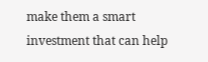make them a smart investment that can help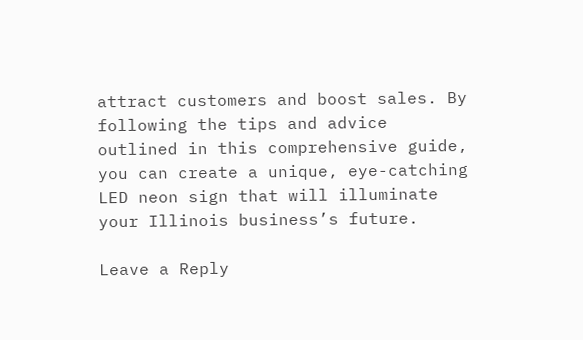attract customers and boost sales. By following the tips and advice outlined in this comprehensive guide, you can create a unique, eye-catching LED neon sign that will illuminate your Illinois business’s future.

Leave a Reply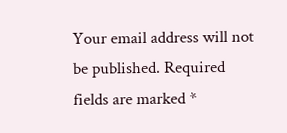Your email address will not be published. Required fields are marked *